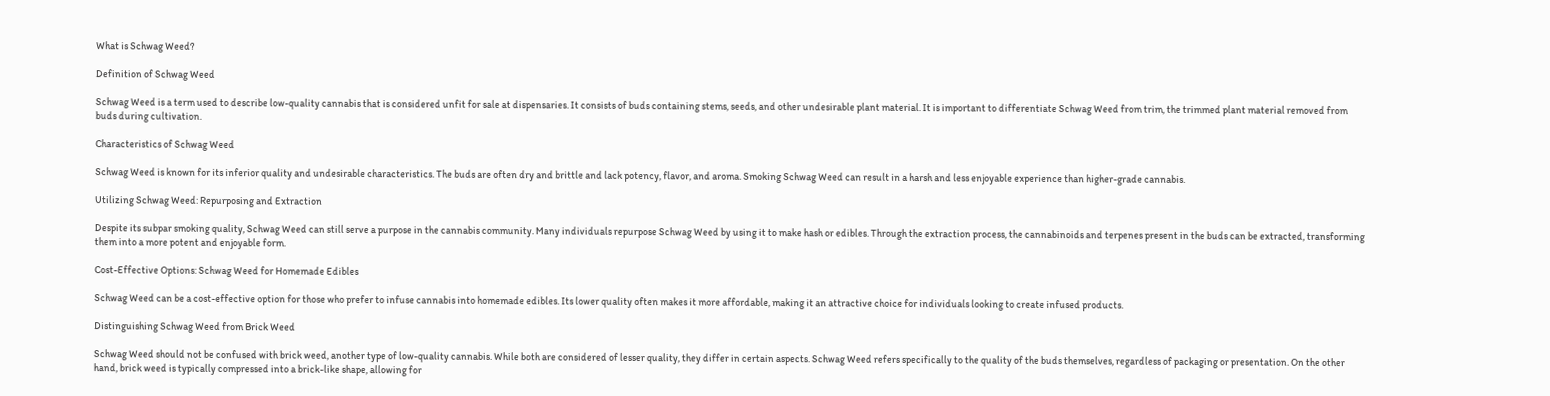What is Schwag Weed?

Definition of Schwag Weed

Schwag Weed is a term used to describe low-quality cannabis that is considered unfit for sale at dispensaries. It consists of buds containing stems, seeds, and other undesirable plant material. It is important to differentiate Schwag Weed from trim, the trimmed plant material removed from buds during cultivation.

Characteristics of Schwag Weed

Schwag Weed is known for its inferior quality and undesirable characteristics. The buds are often dry and brittle and lack potency, flavor, and aroma. Smoking Schwag Weed can result in a harsh and less enjoyable experience than higher-grade cannabis.

Utilizing Schwag Weed: Repurposing and Extraction

Despite its subpar smoking quality, Schwag Weed can still serve a purpose in the cannabis community. Many individuals repurpose Schwag Weed by using it to make hash or edibles. Through the extraction process, the cannabinoids and terpenes present in the buds can be extracted, transforming them into a more potent and enjoyable form.

Cost-Effective Options: Schwag Weed for Homemade Edibles

Schwag Weed can be a cost-effective option for those who prefer to infuse cannabis into homemade edibles. Its lower quality often makes it more affordable, making it an attractive choice for individuals looking to create infused products.

Distinguishing Schwag Weed from Brick Weed

Schwag Weed should not be confused with brick weed, another type of low-quality cannabis. While both are considered of lesser quality, they differ in certain aspects. Schwag Weed refers specifically to the quality of the buds themselves, regardless of packaging or presentation. On the other hand, brick weed is typically compressed into a brick-like shape, allowing for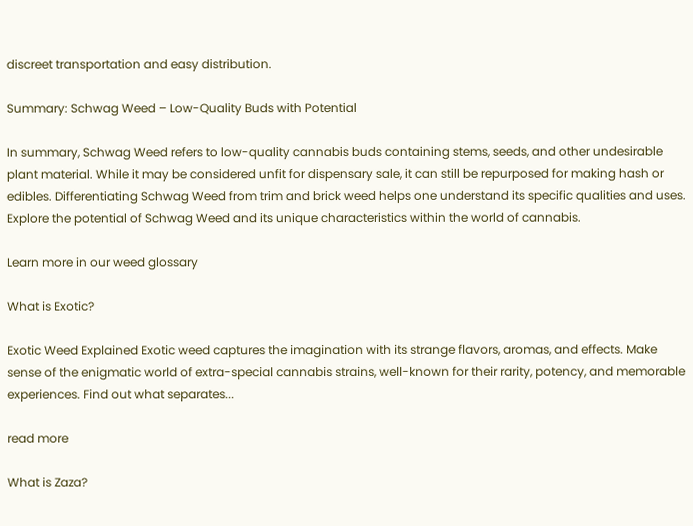discreet transportation and easy distribution.

Summary: Schwag Weed – Low-Quality Buds with Potential

In summary, Schwag Weed refers to low-quality cannabis buds containing stems, seeds, and other undesirable plant material. While it may be considered unfit for dispensary sale, it can still be repurposed for making hash or edibles. Differentiating Schwag Weed from trim and brick weed helps one understand its specific qualities and uses. Explore the potential of Schwag Weed and its unique characteristics within the world of cannabis.

Learn more in our weed glossary

What is Exotic?

Exotic Weed Explained Exotic weed captures the imagination with its strange flavors, aromas, and effects. Make sense of the enigmatic world of extra-special cannabis strains, well-known for their rarity, potency, and memorable experiences. Find out what separates...

read more

What is Zaza?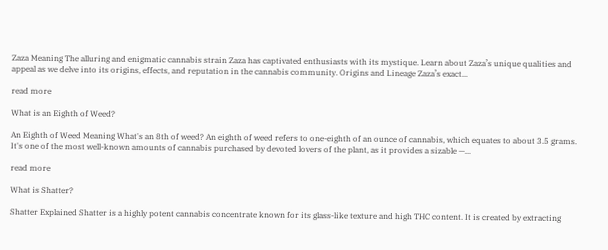Zaza Meaning The alluring and enigmatic cannabis strain Zaza has captivated enthusiasts with its mystique. Learn about Zaza’s unique qualities and appeal as we delve into its origins, effects, and reputation in the cannabis community. Origins and Lineage Zaza’s exact...

read more

What is an Eighth of Weed?

An Eighth of Weed Meaning What's an 8th of weed? An eighth of weed refers to one-eighth of an ounce of cannabis, which equates to about 3.5 grams. It's one of the most well-known amounts of cannabis purchased by devoted lovers of the plant, as it provides a sizable —...

read more

What is Shatter?

Shatter Explained Shatter is a highly potent cannabis concentrate known for its glass-like texture and high THC content. It is created by extracting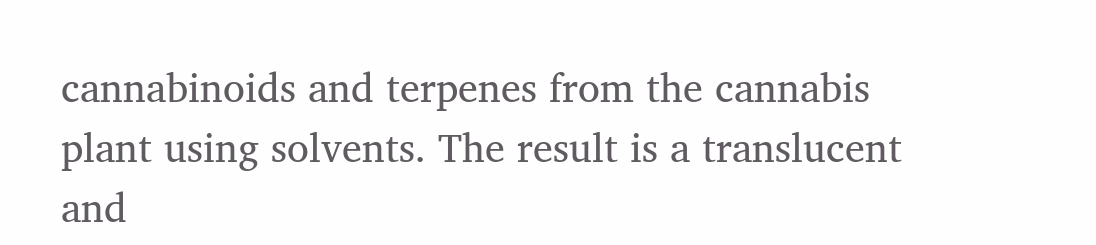cannabinoids and terpenes from the cannabis plant using solvents. The result is a translucent and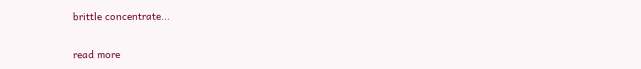brittle concentrate...

read more